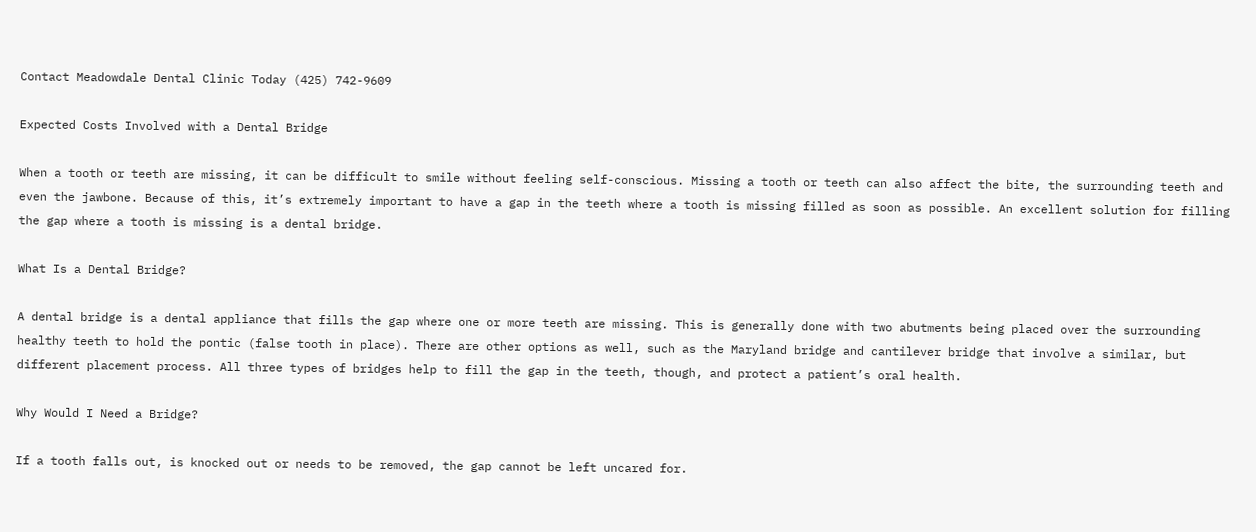Contact Meadowdale Dental Clinic Today (425) 742-9609

Expected Costs Involved with a Dental Bridge

When a tooth or teeth are missing, it can be difficult to smile without feeling self-conscious. Missing a tooth or teeth can also affect the bite, the surrounding teeth and even the jawbone. Because of this, it’s extremely important to have a gap in the teeth where a tooth is missing filled as soon as possible. An excellent solution for filling the gap where a tooth is missing is a dental bridge.

What Is a Dental Bridge?

A dental bridge is a dental appliance that fills the gap where one or more teeth are missing. This is generally done with two abutments being placed over the surrounding healthy teeth to hold the pontic (false tooth in place). There are other options as well, such as the Maryland bridge and cantilever bridge that involve a similar, but different placement process. All three types of bridges help to fill the gap in the teeth, though, and protect a patient’s oral health.

Why Would I Need a Bridge?

If a tooth falls out, is knocked out or needs to be removed, the gap cannot be left uncared for.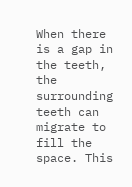When there is a gap in the teeth, the surrounding teeth can migrate to fill the space. This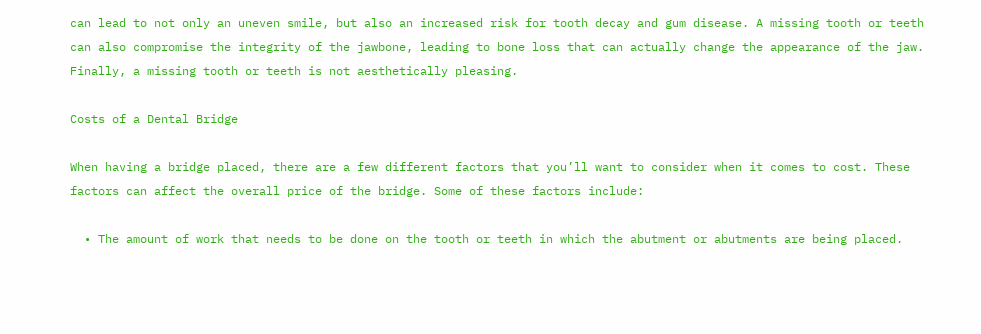can lead to not only an uneven smile, but also an increased risk for tooth decay and gum disease. A missing tooth or teeth can also compromise the integrity of the jawbone, leading to bone loss that can actually change the appearance of the jaw. Finally, a missing tooth or teeth is not aesthetically pleasing.

Costs of a Dental Bridge

When having a bridge placed, there are a few different factors that you’ll want to consider when it comes to cost. These factors can affect the overall price of the bridge. Some of these factors include:

  • The amount of work that needs to be done on the tooth or teeth in which the abutment or abutments are being placed.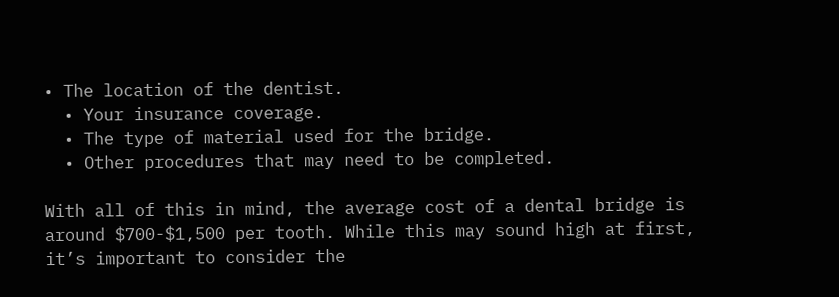• The location of the dentist.
  • Your insurance coverage.
  • The type of material used for the bridge.
  • Other procedures that may need to be completed.

With all of this in mind, the average cost of a dental bridge is around $700-$1,500 per tooth. While this may sound high at first, it’s important to consider the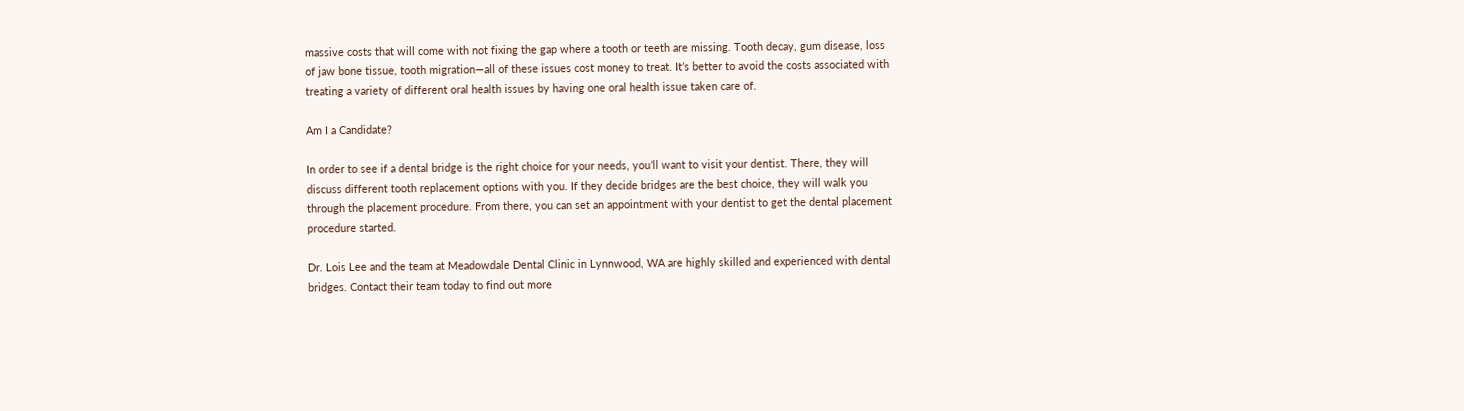massive costs that will come with not fixing the gap where a tooth or teeth are missing. Tooth decay, gum disease, loss of jaw bone tissue, tooth migration—all of these issues cost money to treat. It’s better to avoid the costs associated with treating a variety of different oral health issues by having one oral health issue taken care of.

Am I a Candidate?

In order to see if a dental bridge is the right choice for your needs, you’ll want to visit your dentist. There, they will discuss different tooth replacement options with you. If they decide bridges are the best choice, they will walk you through the placement procedure. From there, you can set an appointment with your dentist to get the dental placement procedure started.

Dr. Lois Lee and the team at Meadowdale Dental Clinic in Lynnwood, WA are highly skilled and experienced with dental bridges. Contact their team today to find out more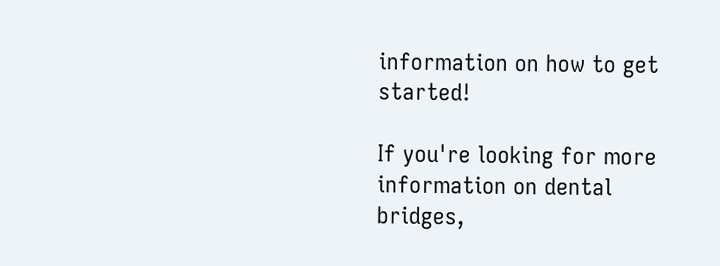information on how to get started!

If you're looking for more information on dental bridges,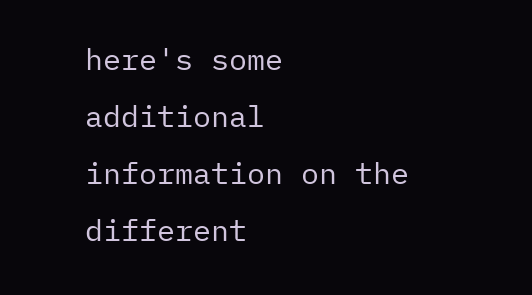here's some additional information on the different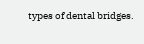types of dental bridges.